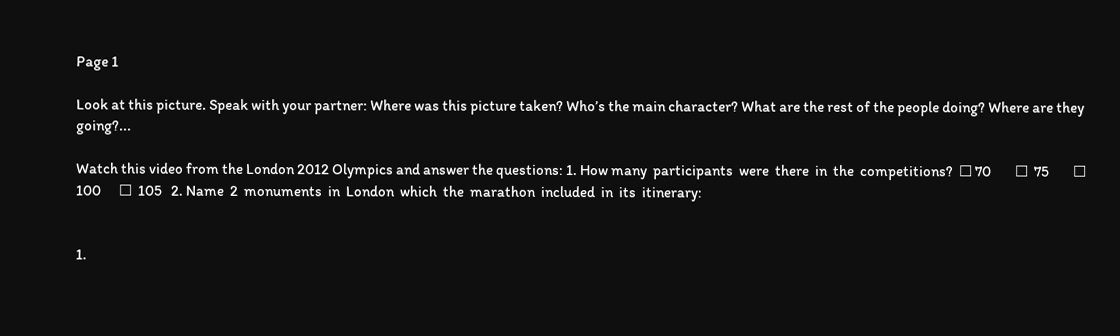Page 1

Look at this picture. Speak with your partner: Where was this picture taken? Who’s the main character? What are the rest of the people doing? Where are they going?...

Watch this video from the London 2012 Olympics and answer the questions: 1. How many  participants  were  there  in  the  competitions?  ☐ 70        ☐  75        ☐  100      ☐  105   2. Name  2  monuments  in  London  which  the  marathon  included  in  its  itinerary:


1.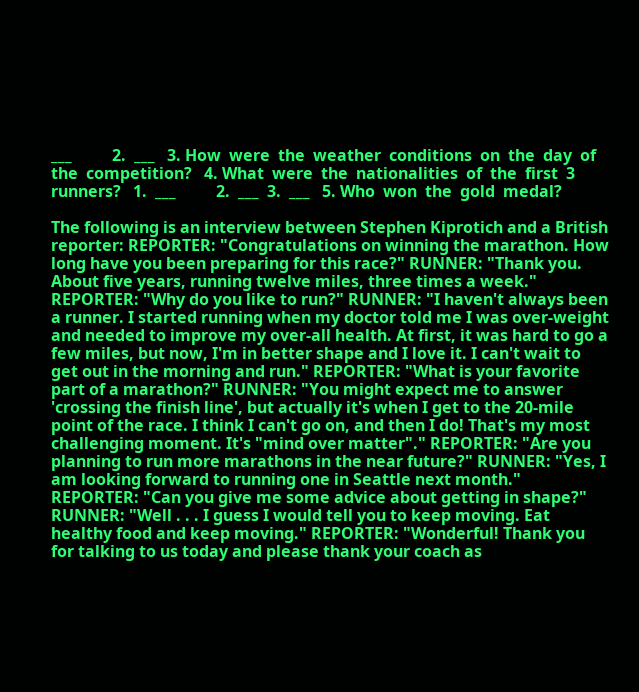___          2.  ___   3. How  were  the  weather  conditions  on  the  day  of  the  competition?   4. What  were  the  nationalities  of  the  first  3  runners?   1.  ___          2.  ___  3.  ___   5. Who  won  the  gold  medal?

The following is an interview between Stephen Kiprotich and a British reporter: REPORTER: "Congratulations on winning the marathon. How long have you been preparing for this race?" RUNNER: "Thank you. About five years, running twelve miles, three times a week." REPORTER: "Why do you like to run?" RUNNER: "I haven't always been a runner. I started running when my doctor told me I was over-weight and needed to improve my over-all health. At first, it was hard to go a few miles, but now, I'm in better shape and I love it. I can't wait to get out in the morning and run." REPORTER: "What is your favorite part of a marathon?" RUNNER: "You might expect me to answer 'crossing the finish line', but actually it's when I get to the 20-mile point of the race. I think I can't go on, and then I do! That's my most challenging moment. It's "mind over matter"." REPORTER: "Are you planning to run more marathons in the near future?" RUNNER: "Yes, I am looking forward to running one in Seattle next month." REPORTER: "Can you give me some advice about getting in shape?" RUNNER: "Well . . . I guess I would tell you to keep moving. Eat healthy food and keep moving." REPORTER: "Wonderful! Thank you for talking to us today and please thank your coach as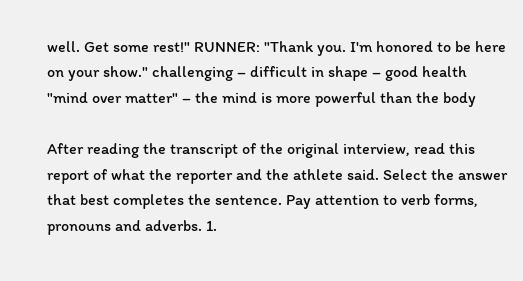well. Get some rest!" RUNNER: "Thank you. I'm honored to be here on your show." challenging – difficult in shape – good health "mind over matter" – the mind is more powerful than the body

After reading the transcript of the original interview, read this report of what the reporter and the athlete said. Select the answer that best completes the sentence. Pay attention to verb forms, pronouns and adverbs. 1.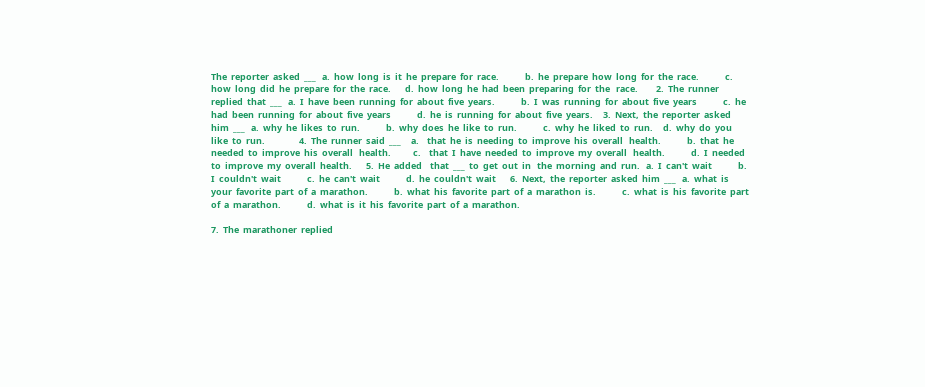The  reporter  asked  ___   a.  how  long  is  it  he  prepare  for  race.             b.  he  prepare  how  long  for  the  race.             c.  how  long  did  he  prepare  for  the  race.       d.  how  long  he  had  been  preparing  for  the   race.         2.  The  runner  replied  that  ___   a.  I  have  been  running  for  about  five  years.             b.  I  was  running  for  about  five  years             c.  he  had  been  running  for  about  five  years             d.  he  is  running  for  about  five  years.     3.  Next,  the  reporter  asked  him  ___   a.  why  he  likes  to  run.             b.  why  does  he  like  to  run.             c.  why  he  liked  to  run.     d.  why  do  you  like  to  run.                 4.  The  runner  said  ___     a.    that  he  is  needing  to  improve  his  overall   health.             b.  that  he  needed  to  improve  his  overall   health.           c.    that  I  have  needed  to  improve  my  overall   health.             d.  I  needed  to  improve  my  overall  health.       5.  He  added    that  ___  to  get  out  in   the  morning  and  run.   a.  I  can't  wait             b.  I  couldn't  wait             c.  he  can't  wait             d.  he  couldn't  wait       6.  Next,  the  reporter  asked  him  ___   a.  what  is  your  favorite  part  of  a  marathon.             b.  what  his  favorite  part  of  a  marathon  is.             c.  what  is  his  favorite  part  of  a  marathon.             d.  what  is  it  his  favorite  part  of  a  marathon.

7.  The  marathoner  replied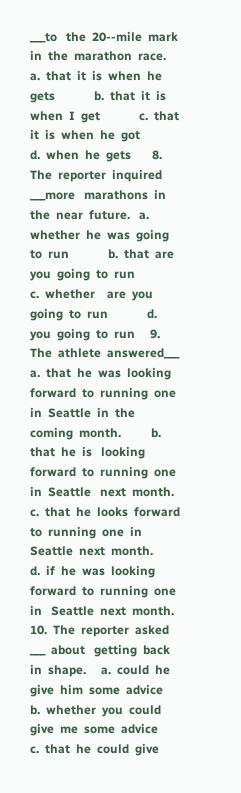___to   the  20-‐mile  mark  in  the  marathon  race.     a.  that  it  is  when  he  gets             b.  that  it  is  when  I  get             c.  that  it  is  when  he  got             d.  when  he  gets       8.  The  reporter  inquired  ___more   marathons  in  the  near  future.   a.  whether  he  was  going  to  run             b.  that  are  you  going  to  run             c.  whether    are  you  going  to  run             d.  you  going  to  run     9.  The  athlete  answered___     a.  that  he  was  looking  forward  to  running  one   in  Seattle  in  the  coming  month.          b.  that  he  is   looking  forward  to  running  one  in  Seattle   next  month.             c.  that  he  looks  forward  to  running  one  in   Seattle  next  month.             d.  if  he  was  looking  forward  to  running  one  in   Seattle  next  month.       10.  The  reporter  asked  ___  about   getting  back  in  shape.     a.  could  he  give  him  some  advice       b.  whether  you  could  give  me  some  advice             c.  that  he  could  give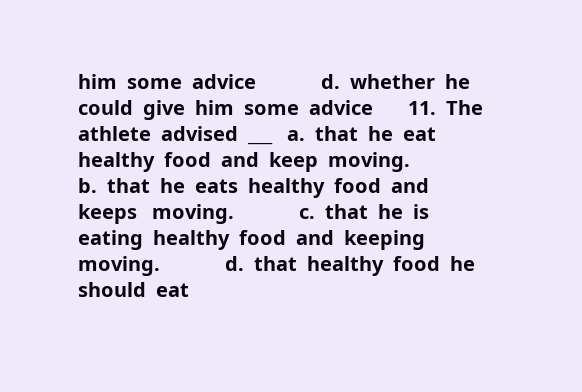him  some  advice             d.  whether  he  could  give  him  some  advice       11.  The  athlete  advised  ___   a.  that  he  eat  healthy  food  and  keep  moving.             b.  that  he  eats  healthy  food  and  keeps   moving.             c.  that  he  is  eating  healthy  food  and  keeping   moving.             d.  that  healthy  food  he  should  eat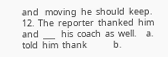and   moving  he  should  keep.       12.  The  reporter  thanked  him  and  ___   his  coach  as  well.     a.  told  him  thank             b.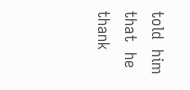told  him  that  he  thank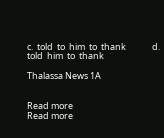c.  told  to  him  to  thank             d.  told  him  to  thank

Thalassa News 1A


Read more
Read more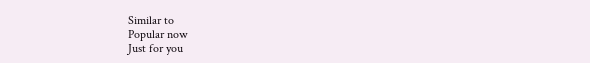Similar to
Popular now
Just for you